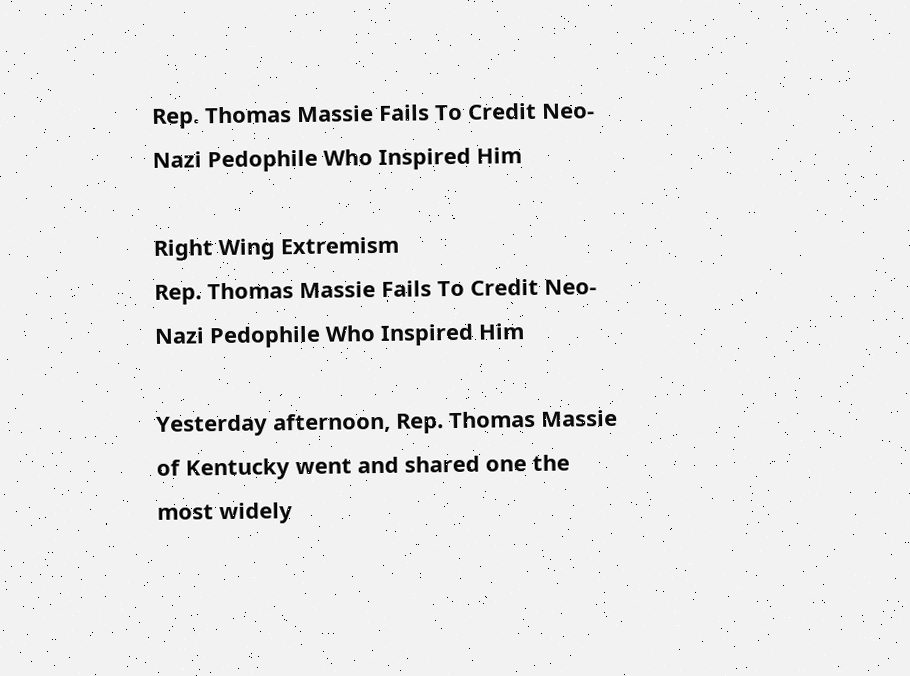Rep. Thomas Massie Fails To Credit Neo-Nazi Pedophile Who Inspired Him

Right Wing Extremism
Rep. Thomas Massie Fails To Credit Neo-Nazi Pedophile Who Inspired Him

Yesterday afternoon, Rep. Thomas Massie of Kentucky went and shared one the most widely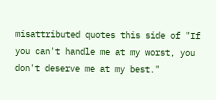misattributed quotes this side of "If you can't handle me at my worst, you don't deserve me at my best."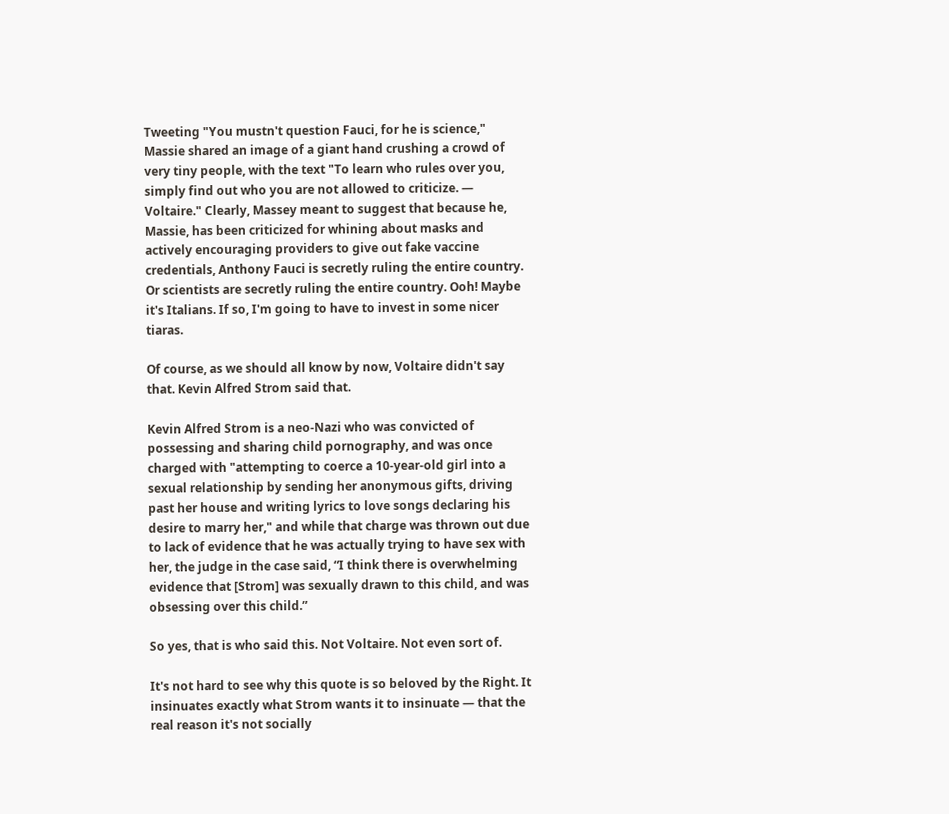Tweeting "You mustn't question Fauci, for he is science," Massie shared an image of a giant hand crushing a crowd of very tiny people, with the text "To learn who rules over you, simply find out who you are not allowed to criticize. — Voltaire." Clearly, Massey meant to suggest that because he, Massie, has been criticized for whining about masks and actively encouraging providers to give out fake vaccine credentials, Anthony Fauci is secretly ruling the entire country. Or scientists are secretly ruling the entire country. Ooh! Maybe it's Italians. If so, I'm going to have to invest in some nicer tiaras.

Of course, as we should all know by now, Voltaire didn't say that. Kevin Alfred Strom said that.

Kevin Alfred Strom is a neo-Nazi who was convicted of possessing and sharing child pornography, and was once charged with "attempting to coerce a 10-year-old girl into a sexual relationship by sending her anonymous gifts, driving past her house and writing lyrics to love songs declaring his desire to marry her," and while that charge was thrown out due to lack of evidence that he was actually trying to have sex with her, the judge in the case said, “I think there is overwhelming evidence that [Strom] was sexually drawn to this child, and was obsessing over this child.”

So yes, that is who said this. Not Voltaire. Not even sort of.

It's not hard to see why this quote is so beloved by the Right. It insinuates exactly what Strom wants it to insinuate — that the real reason it's not socially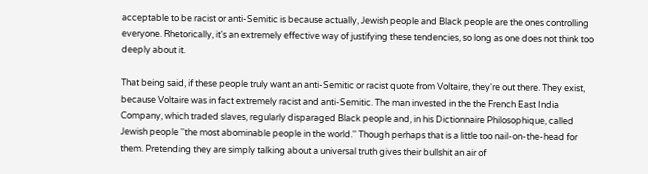acceptable to be racist or anti-Semitic is because actually, Jewish people and Black people are the ones controlling everyone. Rhetorically, it's an extremely effective way of justifying these tendencies, so long as one does not think too deeply about it.

That being said, if these people truly want an anti-Semitic or racist quote from Voltaire, they're out there. They exist, because Voltaire was in fact extremely racist and anti-Semitic. The man invested in the the French East India Company, which traded slaves, regularly disparaged Black people and, in his Dictionnaire Philosophique, called Jewish people ''the most abominable people in the world.'' Though perhaps that is a little too nail-on-the-head for them. Pretending they are simply talking about a universal truth gives their bullshit an air of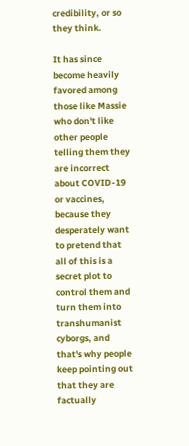credibility, or so they think.

It has since become heavily favored among those like Massie who don't like other people telling them they are incorrect about COVID-19 or vaccines, because they desperately want to pretend that all of this is a secret plot to control them and turn them into transhumanist cyborgs, and that's why people keep pointing out that they are factually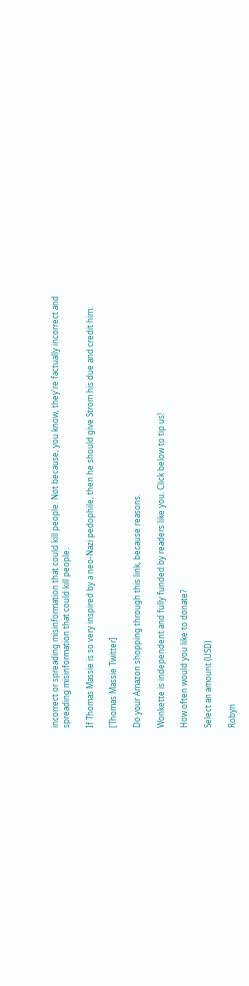incorrect or spreading misinformation that could kill people. Not because, you know, they're factually incorrect and spreading misinformation that could kill people.

If Thomas Massie is so very inspired by a neo-Nazi pedophile, then he should give Strom his due and credit him.

[Thomas Massie Twitter]

Do your Amazon shopping through this link, because reasons.

Wonkette is independent and fully funded by readers like you. Click below to tip us!

How often would you like to donate?

Select an amount (USD)

Robyn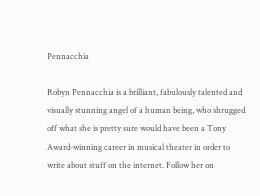Pennacchia

Robyn Pennacchia is a brilliant, fabulously talented and visually stunning angel of a human being, who shrugged off what she is pretty sure would have been a Tony Award-winning career in musical theater in order to write about stuff on the internet. Follow her on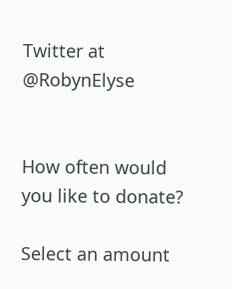Twitter at @RobynElyse


How often would you like to donate?

Select an amount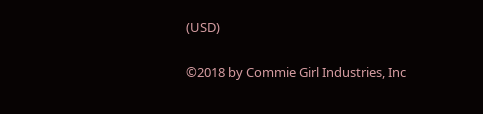(USD)


©2018 by Commie Girl Industries, Inc